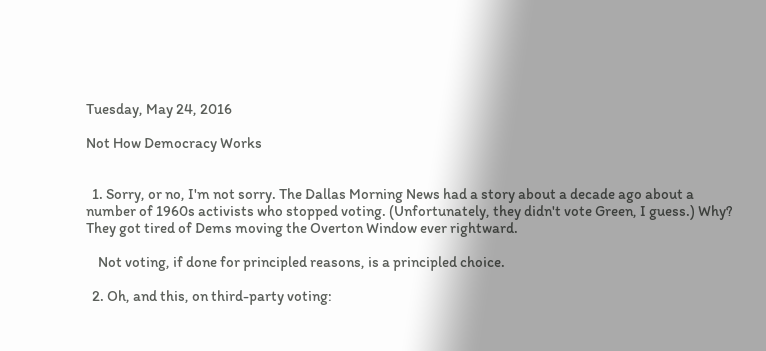Tuesday, May 24, 2016

Not How Democracy Works


  1. Sorry, or no, I'm not sorry. The Dallas Morning News had a story about a decade ago about a number of 1960s activists who stopped voting. (Unfortunately, they didn't vote Green, I guess.) Why? They got tired of Dems moving the Overton Window ever rightward.

    Not voting, if done for principled reasons, is a principled choice.

  2. Oh, and this, on third-party voting: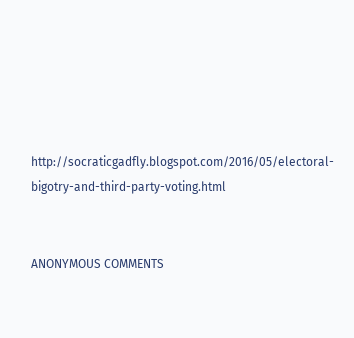http://socraticgadfly.blogspot.com/2016/05/electoral-bigotry-and-third-party-voting.html


ANONYMOUS COMMENTS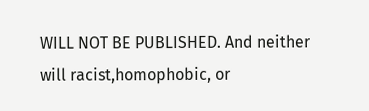WILL NOT BE PUBLISHED. And neither will racist,homophobic, or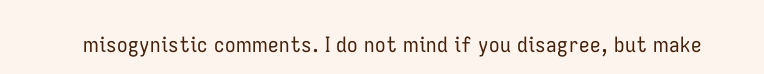misogynistic comments. I do not mind if you disagree, but make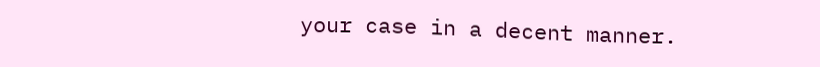your case in a decent manner.